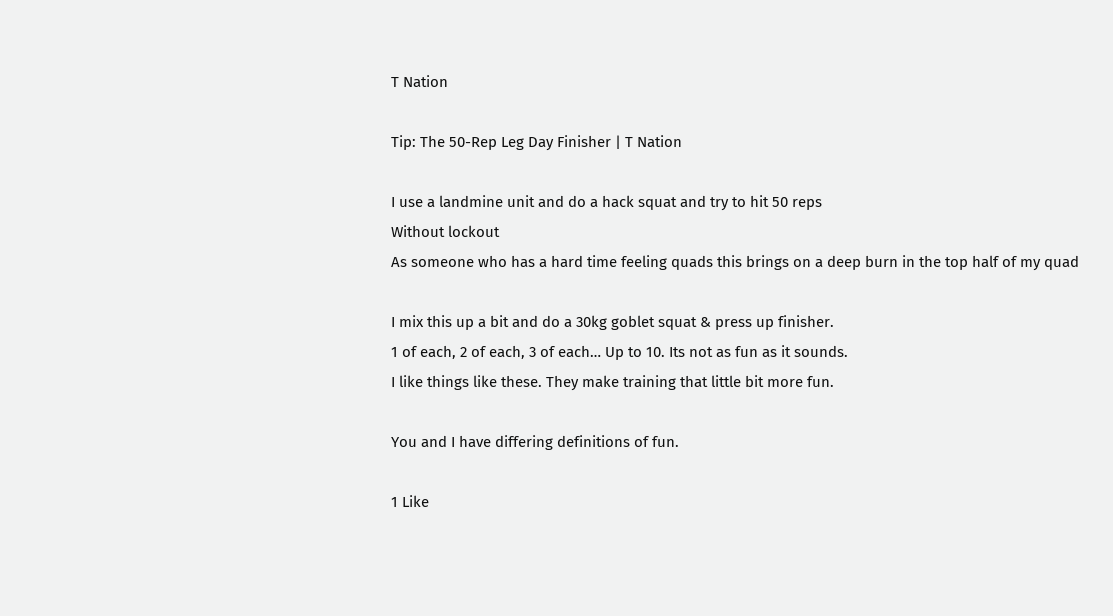T Nation

Tip: The 50-Rep Leg Day Finisher | T Nation

I use a landmine unit and do a hack squat and try to hit 50 reps
Without lockout
As someone who has a hard time feeling quads this brings on a deep burn in the top half of my quad

I mix this up a bit and do a 30kg goblet squat & press up finisher.
1 of each, 2 of each, 3 of each… Up to 10. Its not as fun as it sounds.
I like things like these. They make training that little bit more fun.

You and I have differing definitions of fun.

1 Like